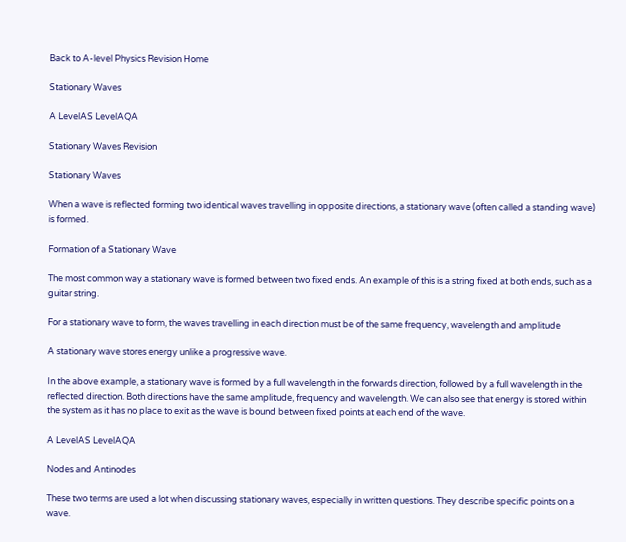Back to A-level Physics Revision Home

Stationary Waves

A LevelAS LevelAQA

Stationary Waves Revision

Stationary Waves

When a wave is reflected forming two identical waves travelling in opposite directions, a stationary wave (often called a standing wave) is formed.

Formation of a Stationary Wave

The most common way a stationary wave is formed between two fixed ends. An example of this is a string fixed at both ends, such as a guitar string.

For a stationary wave to form, the waves travelling in each direction must be of the same frequency, wavelength and amplitude

A stationary wave stores energy unlike a progressive wave.

In the above example, a stationary wave is formed by a full wavelength in the forwards direction, followed by a full wavelength in the reflected direction. Both directions have the same amplitude, frequency and wavelength. We can also see that energy is stored within the system as it has no place to exit as the wave is bound between fixed points at each end of the wave.

A LevelAS LevelAQA

Nodes and Antinodes

These two terms are used a lot when discussing stationary waves, especially in written questions. They describe specific points on a wave.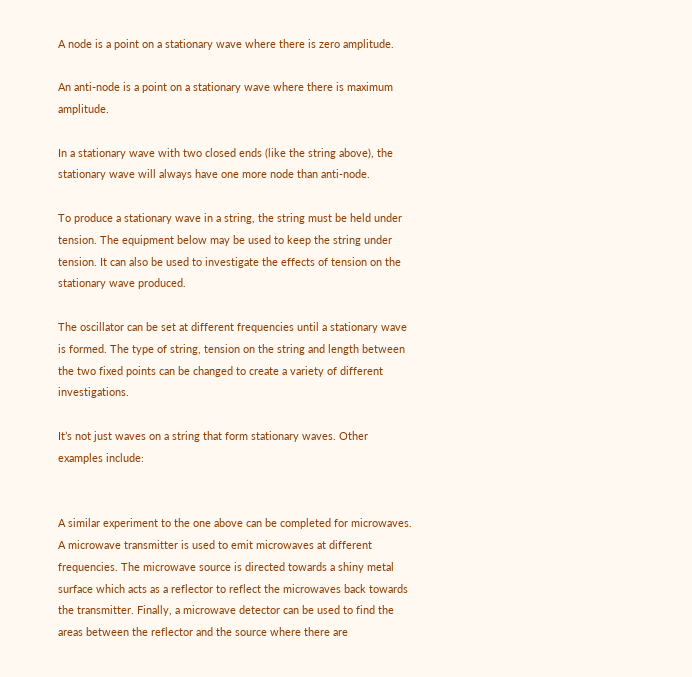A node is a point on a stationary wave where there is zero amplitude.

An anti-node is a point on a stationary wave where there is maximum amplitude.

In a stationary wave with two closed ends (like the string above), the stationary wave will always have one more node than anti-node.

To produce a stationary wave in a string, the string must be held under tension. The equipment below may be used to keep the string under tension. It can also be used to investigate the effects of tension on the stationary wave produced.

The oscillator can be set at different frequencies until a stationary wave is formed. The type of string, tension on the string and length between the two fixed points can be changed to create a variety of different investigations.

It’s not just waves on a string that form stationary waves. Other examples include:


A similar experiment to the one above can be completed for microwaves. A microwave transmitter is used to emit microwaves at different frequencies. The microwave source is directed towards a shiny metal surface which acts as a reflector to reflect the microwaves back towards the transmitter. Finally, a microwave detector can be used to find the areas between the reflector and the source where there are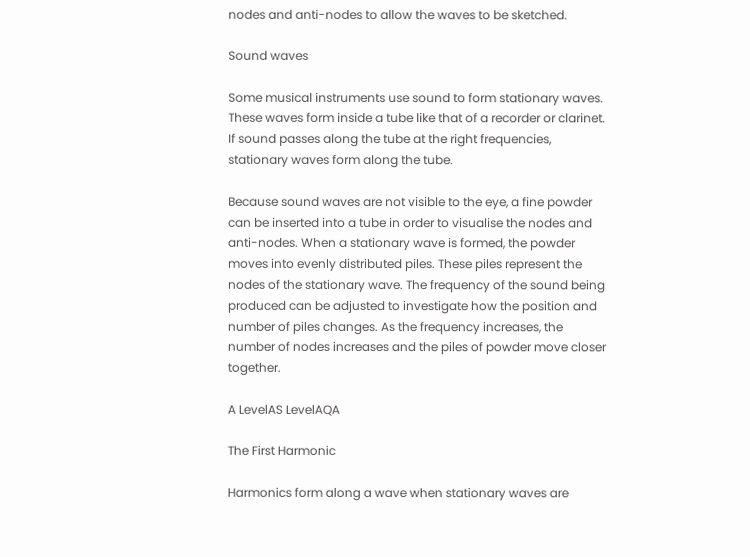nodes and anti-nodes to allow the waves to be sketched.

Sound waves

Some musical instruments use sound to form stationary waves. These waves form inside a tube like that of a recorder or clarinet. If sound passes along the tube at the right frequencies, stationary waves form along the tube.

Because sound waves are not visible to the eye, a fine powder can be inserted into a tube in order to visualise the nodes and anti-nodes. When a stationary wave is formed, the powder moves into evenly distributed piles. These piles represent the nodes of the stationary wave. The frequency of the sound being produced can be adjusted to investigate how the position and number of piles changes. As the frequency increases, the number of nodes increases and the piles of powder move closer together.

A LevelAS LevelAQA

The First Harmonic

Harmonics form along a wave when stationary waves are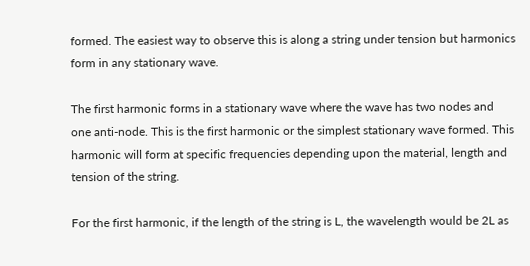formed. The easiest way to observe this is along a string under tension but harmonics form in any stationary wave.

The first harmonic forms in a stationary wave where the wave has two nodes and one anti-node. This is the first harmonic or the simplest stationary wave formed. This harmonic will form at specific frequencies depending upon the material, length and tension of the string.

For the first harmonic, if the length of the string is L, the wavelength would be 2L as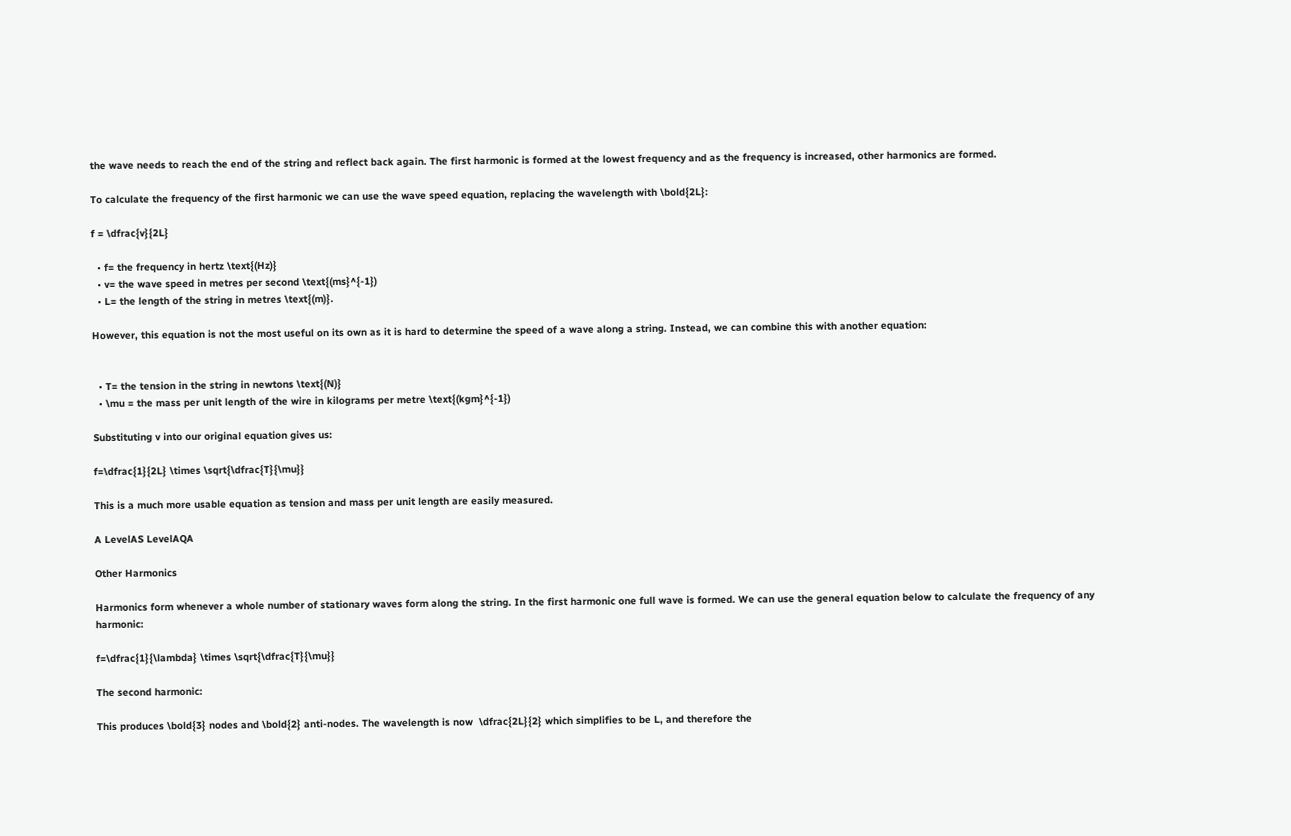the wave needs to reach the end of the string and reflect back again. The first harmonic is formed at the lowest frequency and as the frequency is increased, other harmonics are formed.

To calculate the frequency of the first harmonic we can use the wave speed equation, replacing the wavelength with \bold{2L}:

f = \dfrac{v}{2L}

  • f= the frequency in hertz \text{(Hz)}
  • v= the wave speed in metres per second \text{(ms}^{-1})
  • L= the length of the string in metres \text{(m)}.

However, this equation is not the most useful on its own as it is hard to determine the speed of a wave along a string. Instead, we can combine this with another equation:


  • T= the tension in the string in newtons \text{(N)}
  • \mu = the mass per unit length of the wire in kilograms per metre \text{(kgm}^{-1})

Substituting v into our original equation gives us:

f=\dfrac{1}{2L} \times \sqrt{\dfrac{T}{\mu}}

This is a much more usable equation as tension and mass per unit length are easily measured.

A LevelAS LevelAQA

Other Harmonics

Harmonics form whenever a whole number of stationary waves form along the string. In the first harmonic one full wave is formed. We can use the general equation below to calculate the frequency of any harmonic:

f=\dfrac{1}{\lambda} \times \sqrt{\dfrac{T}{\mu}}

The second harmonic:

This produces \bold{3} nodes and \bold{2} anti-nodes. The wavelength is now  \dfrac{2L}{2} which simplifies to be L, and therefore the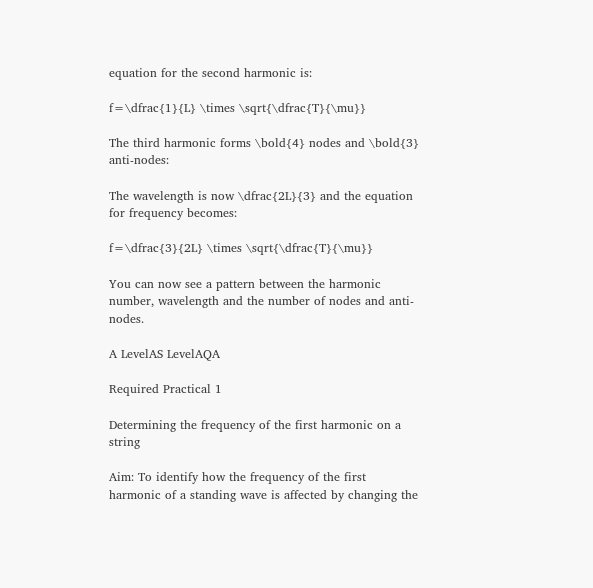equation for the second harmonic is:

f=\dfrac{1}{L} \times \sqrt{\dfrac{T}{\mu}}

The third harmonic forms \bold{4} nodes and \bold{3} anti-nodes:

The wavelength is now \dfrac{2L}{3} and the equation for frequency becomes:

f=\dfrac{3}{2L} \times \sqrt{\dfrac{T}{\mu}}

You can now see a pattern between the harmonic number, wavelength and the number of nodes and anti-nodes.

A LevelAS LevelAQA

Required Practical 1

Determining the frequency of the first harmonic on a string

Aim: To identify how the frequency of the first harmonic of a standing wave is affected by changing the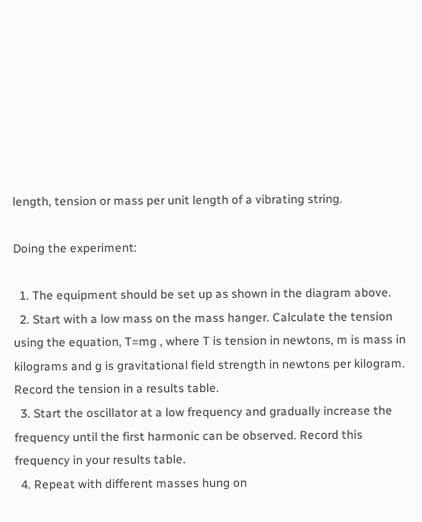length, tension or mass per unit length of a vibrating string.

Doing the experiment:

  1. The equipment should be set up as shown in the diagram above.
  2. Start with a low mass on the mass hanger. Calculate the tension using the equation, T=mg , where T is tension in newtons, m is mass in kilograms and g is gravitational field strength in newtons per kilogram. Record the tension in a results table.
  3. Start the oscillator at a low frequency and gradually increase the frequency until the first harmonic can be observed. Record this frequency in your results table.
  4. Repeat with different masses hung on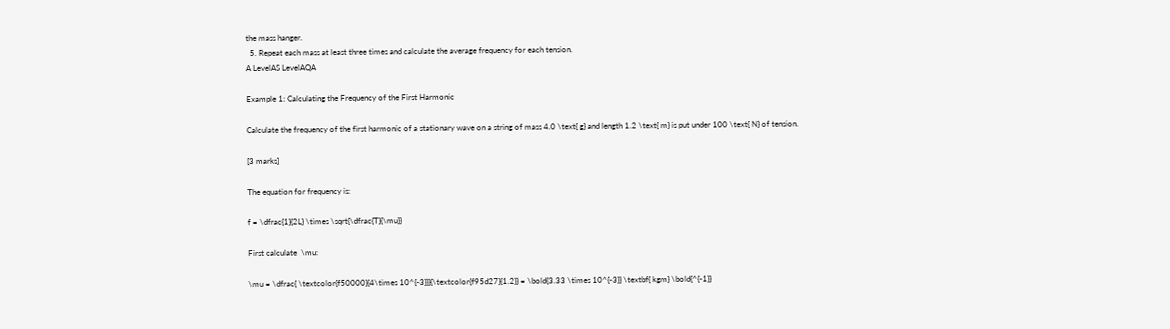the mass hanger.
  5. Repeat each mass at least three times and calculate the average frequency for each tension.
A LevelAS LevelAQA

Example 1: Calculating the Frequency of the First Harmonic

Calculate the frequency of the first harmonic of a stationary wave on a string of mass 4.0 \text{ g} and length 1.2 \text{ m} is put under 100 \text{ N} of tension.

[3 marks]

The equation for frequency is:

f = \dfrac{1}{2L} \times \sqrt{\dfrac{T}{\mu}}

First calculate  \mu:

\mu = \dfrac{ \textcolor{f50000}{4\times 10^{-3}}}{\textcolor{f95d27}{1.2}} = \bold{3.33 \times 10^{-3}} \textbf{ kgm} \bold{^{-1}}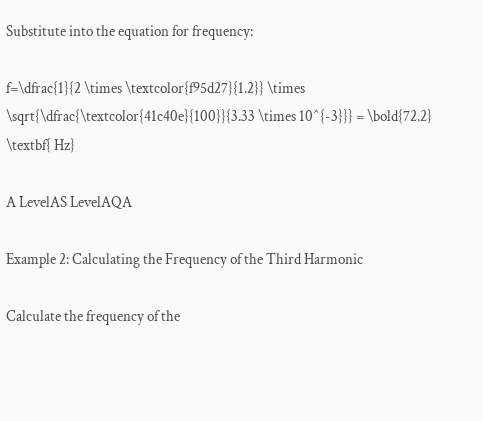Substitute into the equation for frequency:

f=\dfrac{1}{2 \times \textcolor{f95d27}{1.2}} \times \sqrt{\dfrac{\textcolor{41c40e}{100}}{3.33 \times 10^{-3}}} = \bold{72.2} \textbf{ Hz}

A LevelAS LevelAQA

Example 2: Calculating the Frequency of the Third Harmonic

Calculate the frequency of the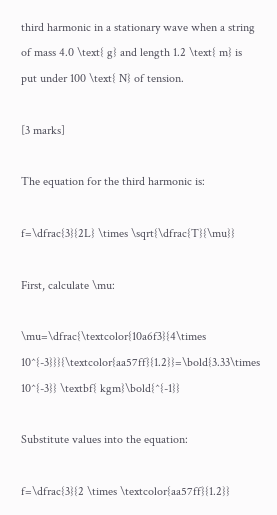third harmonic in a stationary wave when a string of mass 4.0 \text{ g} and length 1.2 \text{ m} is put under 100 \text{ N} of tension.

[3 marks]

The equation for the third harmonic is:

f=\dfrac{3}{2L} \times \sqrt{\dfrac{T}{\mu}}

First, calculate \mu:

\mu=\dfrac{\textcolor{10a6f3}{4\times 10^{-3}}}{\textcolor{aa57ff}{1.2}}=\bold{3.33\times 10^{-3}} \textbf{ kgm}\bold{^{-1}}

Substitute values into the equation:

f=\dfrac{3}{2 \times \textcolor{aa57ff}{1.2}}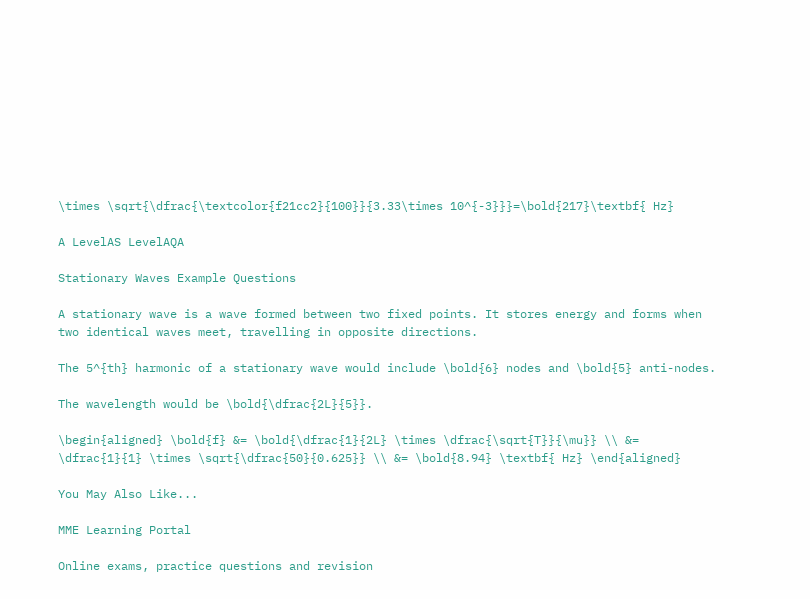\times \sqrt{\dfrac{\textcolor{f21cc2}{100}}{3.33\times 10^{-3}}}=\bold{217}\textbf{ Hz}

A LevelAS LevelAQA

Stationary Waves Example Questions

A stationary wave is a wave formed between two fixed points. It stores energy and forms when two identical waves meet, travelling in opposite directions.

The 5^{th} harmonic of a stationary wave would include \bold{6} nodes and \bold{5} anti-nodes.

The wavelength would be \bold{\dfrac{2L}{5}}.

\begin{aligned} \bold{f} &= \bold{\dfrac{1}{2L} \times \dfrac{\sqrt{T}}{\mu}} \\ &= \dfrac{1}{1} \times \sqrt{\dfrac{50}{0.625}} \\ &= \bold{8.94} \textbf{ Hz} \end{aligned}

You May Also Like...

MME Learning Portal

Online exams, practice questions and revision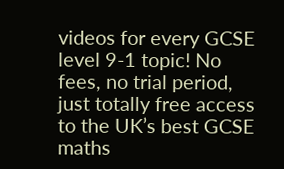videos for every GCSE level 9-1 topic! No fees, no trial period, just totally free access to the UK’s best GCSE maths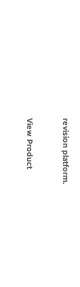revision platform.

View Product